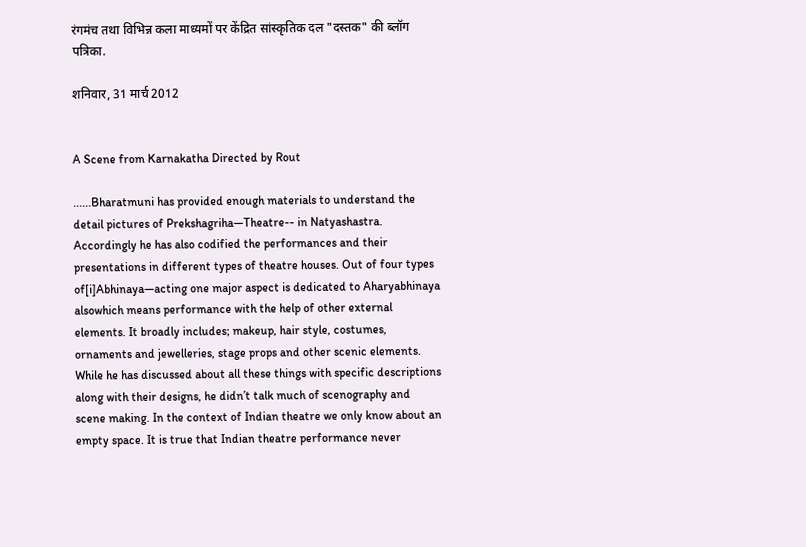रंगमंच तथा विभिन्न कला माध्यमों पर केंद्रित सांस्कृतिक दल "दस्तक" की ब्लॉग पत्रिका.

शनिवार, 31 मार्च 2012


A Scene from Karnakatha Directed by Rout

......Bharatmuni has provided enough materials to understand the detail pictures of Prekshagriha—Theatre-- in Natyashastra. Accordingly he has also codified the performances and their presentations in different types of theatre houses. Out of four types of[i]Abhinaya—acting one major aspect is dedicated to Aharyabhinaya alsowhich means performance with the help of other external elements. It broadly includes; makeup, hair style, costumes, ornaments and jewelleries, stage props and other scenic elements. While he has discussed about all these things with specific descriptions along with their designs, he didn’t talk much of scenography and scene making. In the context of Indian theatre we only know about an empty space. It is true that Indian theatre performance never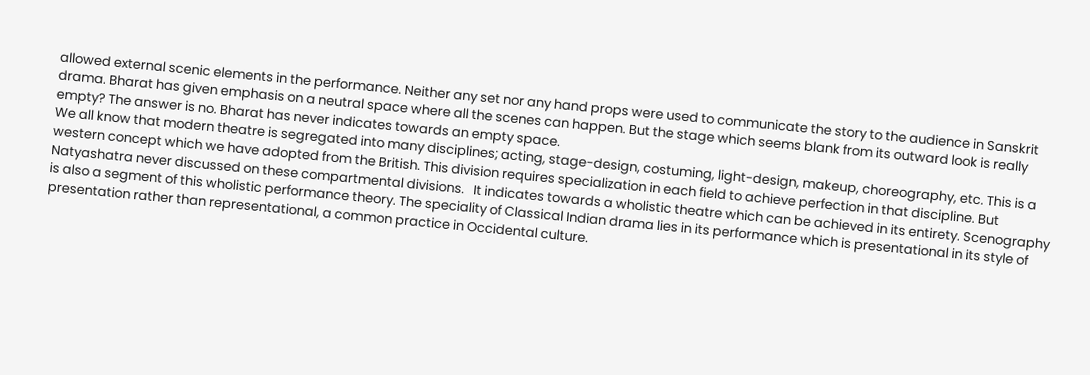allowed external scenic elements in the performance. Neither any set nor any hand props were used to communicate the story to the audience in Sanskrit drama. Bharat has given emphasis on a neutral space where all the scenes can happen. But the stage which seems blank from its outward look is really empty? The answer is no. Bharat has never indicates towards an empty space.
We all know that modern theatre is segregated into many disciplines; acting, stage-design, costuming, light-design, makeup, choreography, etc. This is a western concept which we have adopted from the British. This division requires specialization in each field to achieve perfection in that discipline. But Natyashatra never discussed on these compartmental divisions.   It indicates towards a wholistic theatre which can be achieved in its entirety. Scenography is also a segment of this wholistic performance theory. The speciality of Classical Indian drama lies in its performance which is presentational in its style of presentation rather than representational, a common practice in Occidental culture.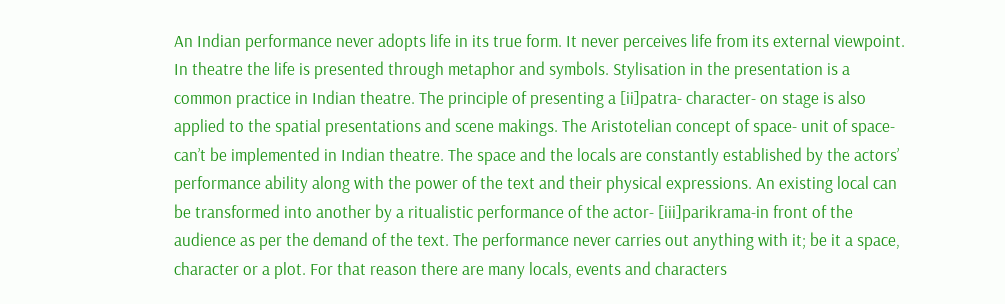An Indian performance never adopts life in its true form. It never perceives life from its external viewpoint. In theatre the life is presented through metaphor and symbols. Stylisation in the presentation is a common practice in Indian theatre. The principle of presenting a [ii]patra- character- on stage is also applied to the spatial presentations and scene makings. The Aristotelian concept of space- unit of space- can’t be implemented in Indian theatre. The space and the locals are constantly established by the actors’ performance ability along with the power of the text and their physical expressions. An existing local can be transformed into another by a ritualistic performance of the actor- [iii]parikrama-in front of the audience as per the demand of the text. The performance never carries out anything with it; be it a space, character or a plot. For that reason there are many locals, events and characters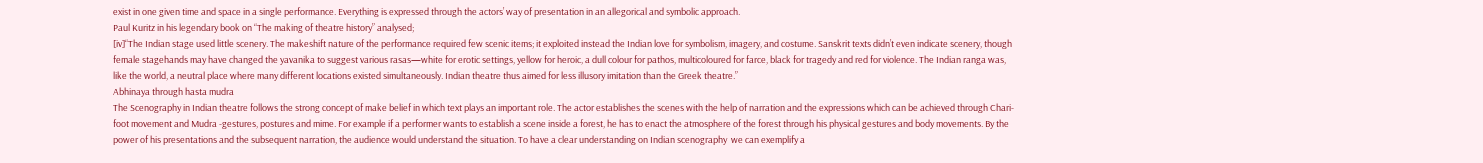exist in one given time and space in a single performance. Everything is expressed through the actors’ way of presentation in an allegorical and symbolic approach.
Paul Kuritz in his legendary book on “The making of theatre history” analysed;
[iv]“The Indian stage used little scenery. The makeshift nature of the performance required few scenic items; it exploited instead the Indian love for symbolism, imagery, and costume. Sanskrit texts didn’t even indicate scenery, though female stagehands may have changed the yavanika to suggest various rasas—white for erotic settings, yellow for heroic, a dull colour for pathos, multicoloured for farce, black for tragedy and red for violence. The Indian ranga was, like the world, a neutral place where many different locations existed simultaneously. Indian theatre thus aimed for less illusory imitation than the Greek theatre.”
Abhinaya through hasta mudra
The Scenography in Indian theatre follows the strong concept of make belief in which text plays an important role. The actor establishes the scenes with the help of narration and the expressions which can be achieved through Chari- foot movement and Mudra -gestures, postures and mime. For example if a performer wants to establish a scene inside a forest, he has to enact the atmosphere of the forest through his physical gestures and body movements. By the power of his presentations and the subsequent narration, the audience would understand the situation. To have a clear understanding on Indian scenography  we can exemplify a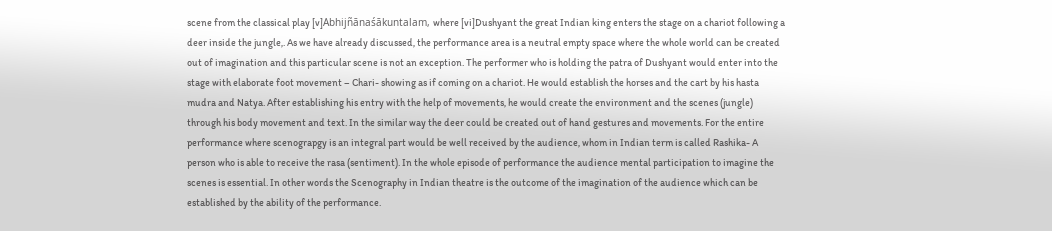scene from the classical play [v]Abhijñānaśākuntalam, where [vi]Dushyant the great Indian king enters the stage on a chariot following a deer inside the jungle,. As we have already discussed, the performance area is a neutral empty space where the whole world can be created out of imagination and this particular scene is not an exception. The performer who is holding the patra of Dushyant would enter into the stage with elaborate foot movement – Chari- showing as if coming on a chariot. He would establish the horses and the cart by his hasta mudra and Natya. After establishing his entry with the help of movements, he would create the environment and the scenes (jungle) through his body movement and text. In the similar way the deer could be created out of hand gestures and movements. For the entire performance where scenograpgy is an integral part would be well received by the audience, whom in Indian term is called Rashika- A person who is able to receive the rasa (sentiment). In the whole episode of performance the audience mental participation to imagine the scenes is essential. In other words the Scenography in Indian theatre is the outcome of the imagination of the audience which can be established by the ability of the performance.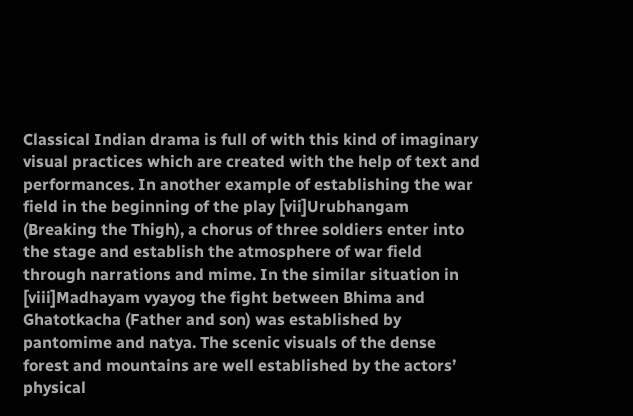Classical Indian drama is full of with this kind of imaginary visual practices which are created with the help of text and performances. In another example of establishing the war field in the beginning of the play [vii]Urubhangam (Breaking the Thigh), a chorus of three soldiers enter into the stage and establish the atmosphere of war field through narrations and mime. In the similar situation in [viii]Madhayam vyayog the fight between Bhima and Ghatotkacha (Father and son) was established by pantomime and natya. The scenic visuals of the dense forest and mountains are well established by the actors’ physical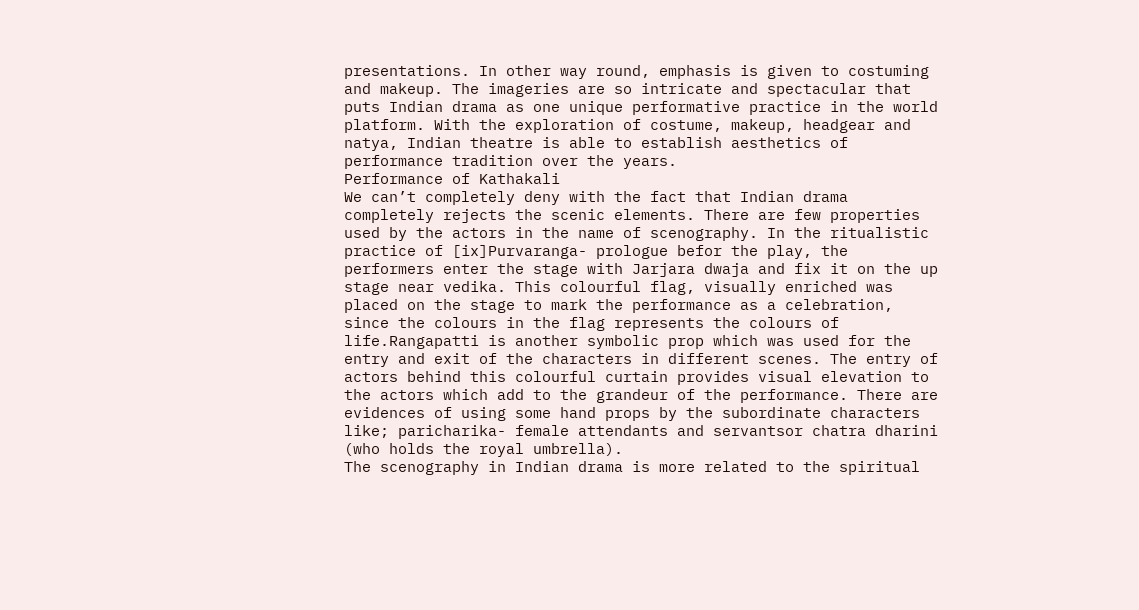presentations. In other way round, emphasis is given to costuming and makeup. The imageries are so intricate and spectacular that puts Indian drama as one unique performative practice in the world platform. With the exploration of costume, makeup, headgear and natya, Indian theatre is able to establish aesthetics of performance tradition over the years.
Performance of Kathakali
We can’t completely deny with the fact that Indian drama completely rejects the scenic elements. There are few properties used by the actors in the name of scenography. In the ritualistic practice of [ix]Purvaranga- prologue befor the play, the performers enter the stage with Jarjara dwaja and fix it on the up stage near vedika. This colourful flag, visually enriched was placed on the stage to mark the performance as a celebration, since the colours in the flag represents the colours of life.Rangapatti is another symbolic prop which was used for the entry and exit of the characters in different scenes. The entry of actors behind this colourful curtain provides visual elevation to the actors which add to the grandeur of the performance. There are evidences of using some hand props by the subordinate characters like; paricharika- female attendants and servantsor chatra dharini (who holds the royal umbrella).
The scenography in Indian drama is more related to the spiritual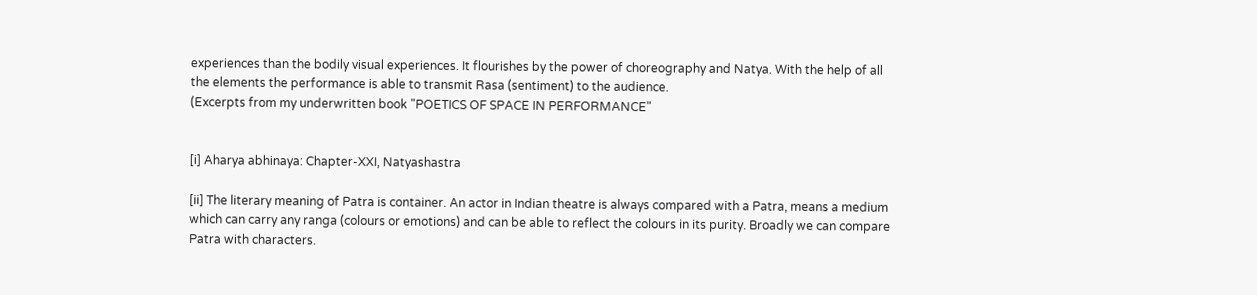experiences than the bodily visual experiences. It flourishes by the power of choreography and Natya. With the help of all the elements the performance is able to transmit Rasa (sentiment) to the audience.
(Excerpts from my underwritten book "POETICS OF SPACE IN PERFORMANCE"


[i] Aharya abhinaya: Chapter-XXI, Natyashastra

[ii] The literary meaning of Patra is container. An actor in Indian theatre is always compared with a Patra, means a medium which can carry any ranga (colours or emotions) and can be able to reflect the colours in its purity. Broadly we can compare Patra with characters.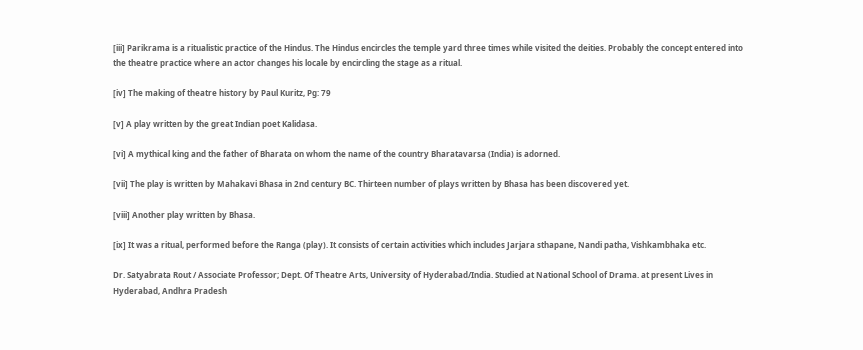[iii] Parikrama is a ritualistic practice of the Hindus. The Hindus encircles the temple yard three times while visited the deities. Probably the concept entered into the theatre practice where an actor changes his locale by encircling the stage as a ritual.

[iv] The making of theatre history by Paul Kuritz, Pg: 79

[v] A play written by the great Indian poet Kalidasa.

[vi] A mythical king and the father of Bharata on whom the name of the country Bharatavarsa (India) is adorned.

[vii] The play is written by Mahakavi Bhasa in 2nd century BC. Thirteen number of plays written by Bhasa has been discovered yet.

[viii] Another play written by Bhasa.

[ix] It was a ritual, performed before the Ranga (play). It consists of certain activities which includes Jarjara sthapane, Nandi patha, Vishkambhaka etc.

Dr. Satyabrata Rout / Associate Professor; Dept. Of Theatre Arts, University of Hyderabad/India. Studied at National School of Drama. at present Lives in Hyderabad, Andhra Pradesh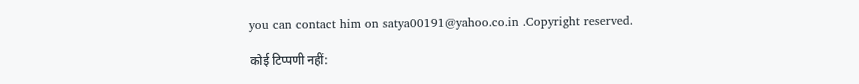you can contact him on satya00191@yahoo.co.in .Copyright reserved.

कोई टिप्पणी नहीं: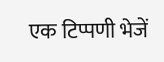एक टिप्पणी भेजें